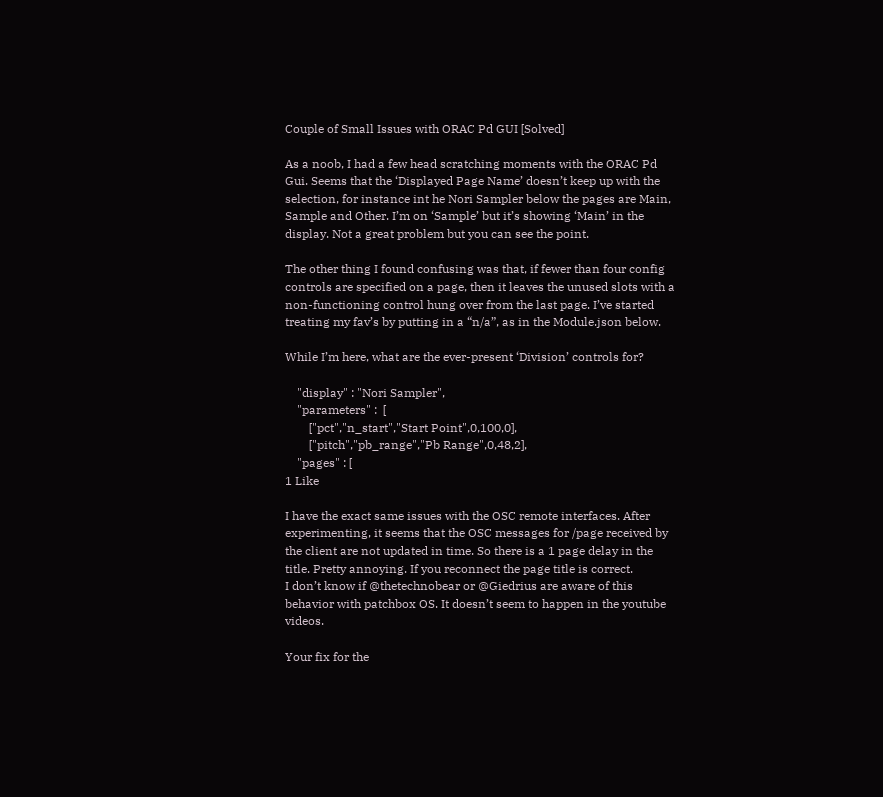Couple of Small Issues with ORAC Pd GUI [Solved]

As a noob, I had a few head scratching moments with the ORAC Pd Gui. Seems that the ‘Displayed Page Name’ doesn’t keep up with the selection, for instance int he Nori Sampler below the pages are Main, Sample and Other. I’m on ‘Sample’ but it’s showing ‘Main’ in the display. Not a great problem but you can see the point.

The other thing I found confusing was that, if fewer than four config controls are specified on a page, then it leaves the unused slots with a non-functioning control hung over from the last page. I’ve started treating my fav’s by putting in a “n/a”, as in the Module.json below.

While I’m here, what are the ever-present ‘Division’ controls for?

    "display" : "Nori Sampler",
    "parameters" :  [
        ["pct","n_start","Start Point",0,100,0],
        ["pitch","pb_range","Pb Range",0,48,2],
    "pages" : [
1 Like

I have the exact same issues with the OSC remote interfaces. After experimenting, it seems that the OSC messages for /page received by the client are not updated in time. So there is a 1 page delay in the title. Pretty annoying. If you reconnect the page title is correct.
I don’t know if @thetechnobear or @Giedrius are aware of this behavior with patchbox OS. It doesn’t seem to happen in the youtube videos.

Your fix for the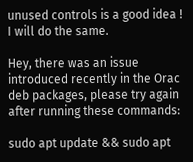unused controls is a good idea ! I will do the same.

Hey, there was an issue introduced recently in the Orac deb packages, please try again after running these commands:

sudo apt update && sudo apt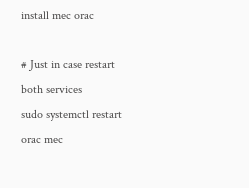install mec orac

# Just in case restart both services
sudo systemctl restart orac mec